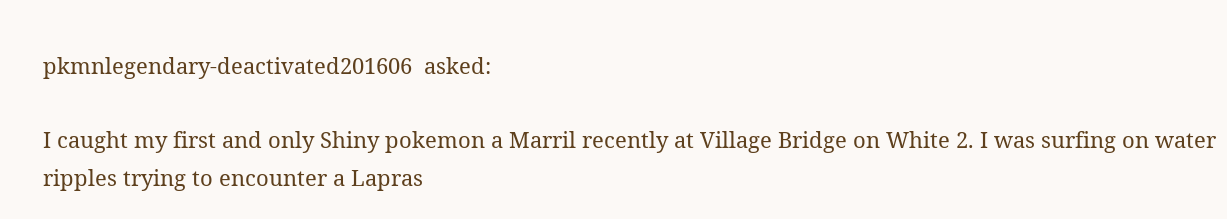pkmnlegendary-deactivated201606  asked:

I caught my first and only Shiny pokemon a Marril recently at Village Bridge on White 2. I was surfing on water ripples trying to encounter a Lapras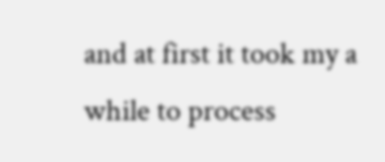and at first it took my a while to process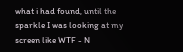what i had found, until the sparkle I was looking at my screen like WTF - N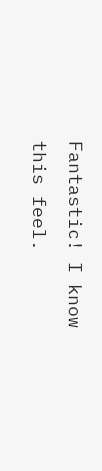Fantastic! I know this feel.